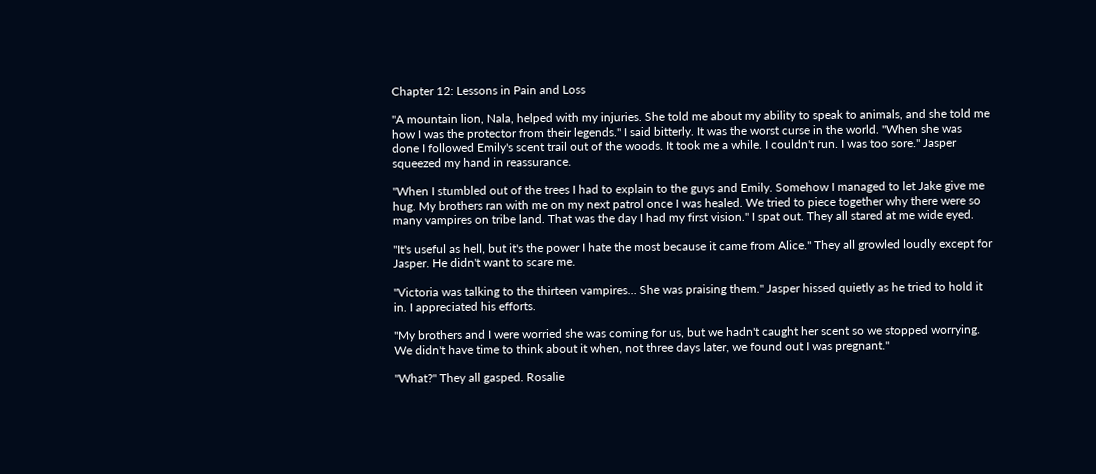Chapter 12: Lessons in Pain and Loss

"A mountain lion, Nala, helped with my injuries. She told me about my ability to speak to animals, and she told me how I was the protector from their legends." I said bitterly. It was the worst curse in the world. "When she was done I followed Emily's scent trail out of the woods. It took me a while. I couldn't run. I was too sore." Jasper squeezed my hand in reassurance.

"When I stumbled out of the trees I had to explain to the guys and Emily. Somehow I managed to let Jake give me hug. My brothers ran with me on my next patrol once I was healed. We tried to piece together why there were so many vampires on tribe land. That was the day I had my first vision." I spat out. They all stared at me wide eyed.

"It's useful as hell, but it's the power I hate the most because it came from Alice." They all growled loudly except for Jasper. He didn't want to scare me.

"Victoria was talking to the thirteen vampires… She was praising them." Jasper hissed quietly as he tried to hold it in. I appreciated his efforts.

"My brothers and I were worried she was coming for us, but we hadn't caught her scent so we stopped worrying. We didn't have time to think about it when, not three days later, we found out I was pregnant."

"What?" They all gasped. Rosalie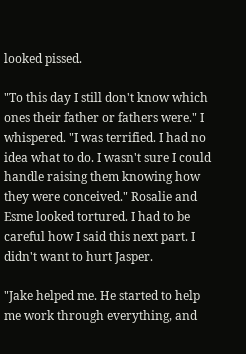looked pissed.

"To this day I still don't know which ones their father or fathers were." I whispered. "I was terrified. I had no idea what to do. I wasn't sure I could handle raising them knowing how they were conceived." Rosalie and Esme looked tortured. I had to be careful how I said this next part. I didn't want to hurt Jasper.

"Jake helped me. He started to help me work through everything, and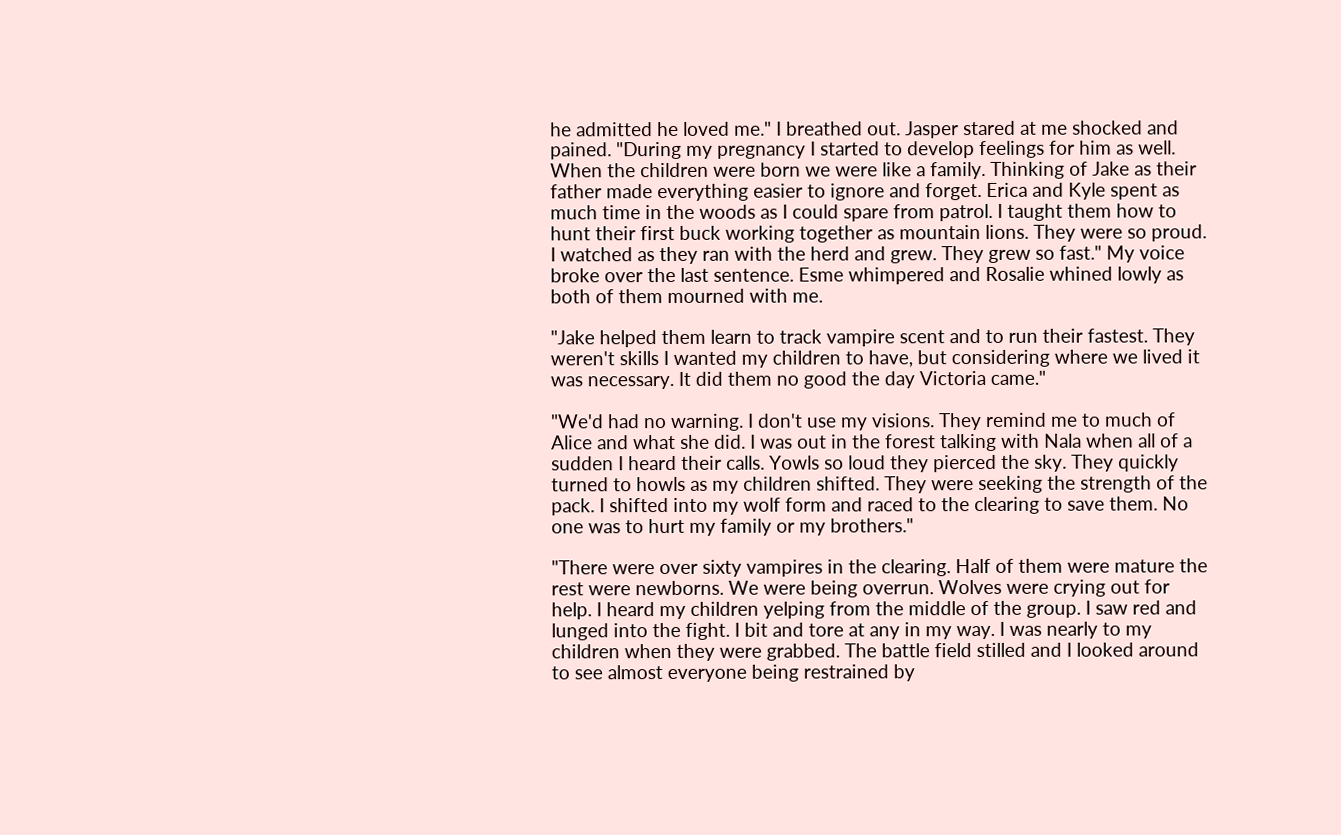he admitted he loved me." I breathed out. Jasper stared at me shocked and pained. "During my pregnancy I started to develop feelings for him as well. When the children were born we were like a family. Thinking of Jake as their father made everything easier to ignore and forget. Erica and Kyle spent as much time in the woods as I could spare from patrol. I taught them how to hunt their first buck working together as mountain lions. They were so proud. I watched as they ran with the herd and grew. They grew so fast." My voice broke over the last sentence. Esme whimpered and Rosalie whined lowly as both of them mourned with me.

"Jake helped them learn to track vampire scent and to run their fastest. They weren't skills I wanted my children to have, but considering where we lived it was necessary. It did them no good the day Victoria came."

"We'd had no warning. I don't use my visions. They remind me to much of Alice and what she did. I was out in the forest talking with Nala when all of a sudden I heard their calls. Yowls so loud they pierced the sky. They quickly turned to howls as my children shifted. They were seeking the strength of the pack. I shifted into my wolf form and raced to the clearing to save them. No one was to hurt my family or my brothers."

"There were over sixty vampires in the clearing. Half of them were mature the rest were newborns. We were being overrun. Wolves were crying out for help. I heard my children yelping from the middle of the group. I saw red and lunged into the fight. I bit and tore at any in my way. I was nearly to my children when they were grabbed. The battle field stilled and I looked around to see almost everyone being restrained by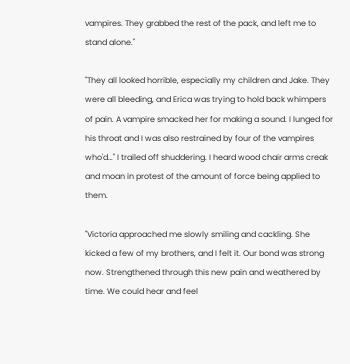vampires. They grabbed the rest of the pack, and left me to stand alone."

"They all looked horrible, especially my children and Jake. They were all bleeding, and Erica was trying to hold back whimpers of pain. A vampire smacked her for making a sound. I lunged for his throat and I was also restrained by four of the vampires who'd…" I trailed off shuddering. I heard wood chair arms creak and moan in protest of the amount of force being applied to them.

"Victoria approached me slowly smiling and cackling. She kicked a few of my brothers, and I felt it. Our bond was strong now. Strengthened through this new pain and weathered by time. We could hear and feel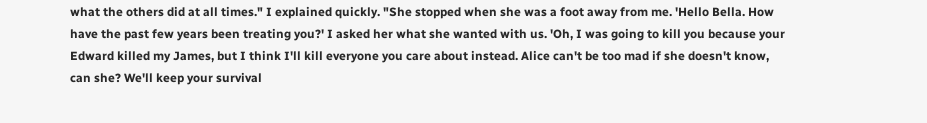what the others did at all times." I explained quickly. "She stopped when she was a foot away from me. 'Hello Bella. How have the past few years been treating you?' I asked her what she wanted with us. 'Oh, I was going to kill you because your Edward killed my James, but I think I'll kill everyone you care about instead. Alice can't be too mad if she doesn't know, can she? We'll keep your survival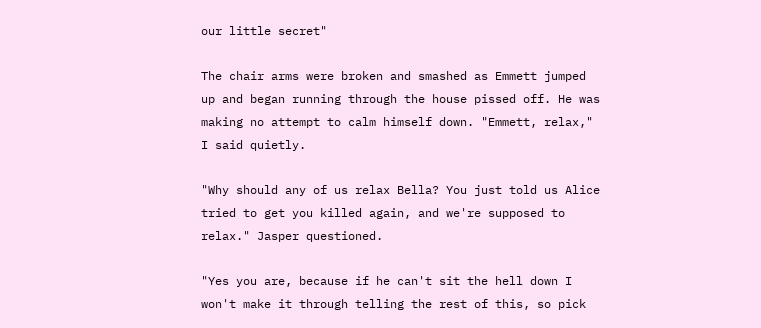our little secret"

The chair arms were broken and smashed as Emmett jumped up and began running through the house pissed off. He was making no attempt to calm himself down. "Emmett, relax," I said quietly.

"Why should any of us relax Bella? You just told us Alice tried to get you killed again, and we're supposed to relax." Jasper questioned.

"Yes you are, because if he can't sit the hell down I won't make it through telling the rest of this, so pick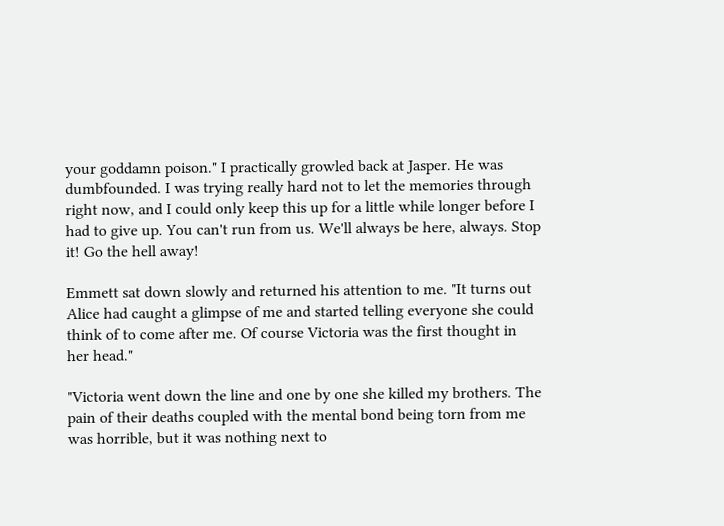your goddamn poison." I practically growled back at Jasper. He was dumbfounded. I was trying really hard not to let the memories through right now, and I could only keep this up for a little while longer before I had to give up. You can't run from us. We'll always be here, always. Stop it! Go the hell away!

Emmett sat down slowly and returned his attention to me. "It turns out Alice had caught a glimpse of me and started telling everyone she could think of to come after me. Of course Victoria was the first thought in her head."

"Victoria went down the line and one by one she killed my brothers. The pain of their deaths coupled with the mental bond being torn from me was horrible, but it was nothing next to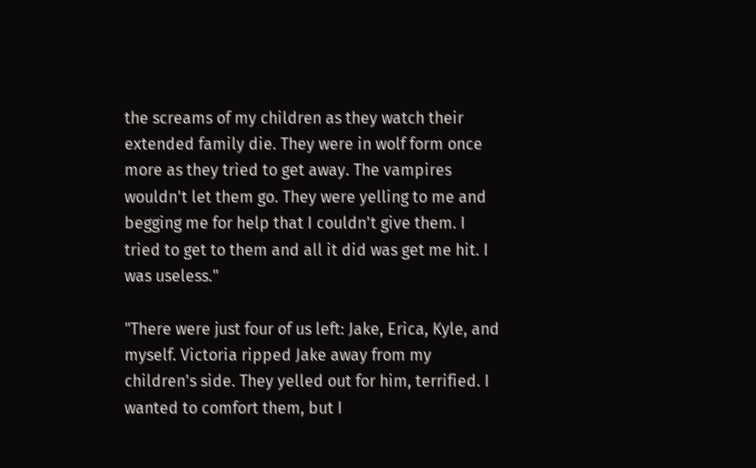the screams of my children as they watch their extended family die. They were in wolf form once more as they tried to get away. The vampires wouldn't let them go. They were yelling to me and begging me for help that I couldn't give them. I tried to get to them and all it did was get me hit. I was useless."

"There were just four of us left: Jake, Erica, Kyle, and myself. Victoria ripped Jake away from my children's side. They yelled out for him, terrified. I wanted to comfort them, but I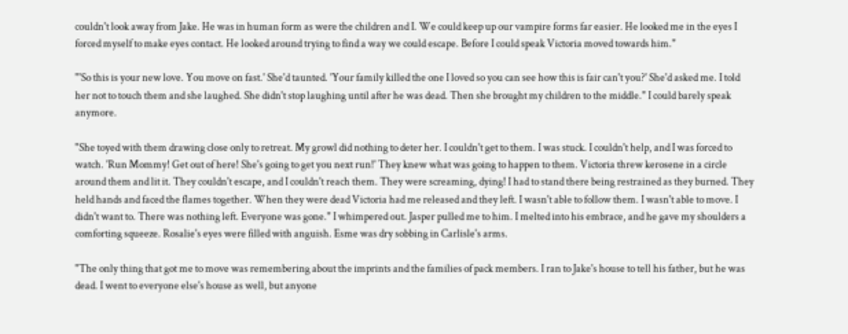couldn't look away from Jake. He was in human form as were the children and I. We could keep up our vampire forms far easier. He looked me in the eyes I forced myself to make eyes contact. He looked around trying to find a way we could escape. Before I could speak Victoria moved towards him."

"'So this is your new love. You move on fast.' She'd taunted. 'Your family killed the one I loved so you can see how this is fair can't you?' She'd asked me. I told her not to touch them and she laughed. She didn't stop laughing until after he was dead. Then she brought my children to the middle." I could barely speak anymore.

"She toyed with them drawing close only to retreat. My growl did nothing to deter her. I couldn't get to them. I was stuck. I couldn't help, and I was forced to watch. 'Run Mommy! Get out of here! She's going to get you next run!' They knew what was going to happen to them. Victoria threw kerosene in a circle around them and lit it. They couldn't escape, and I couldn't reach them. They were screaming, dying! I had to stand there being restrained as they burned. They held hands and faced the flames together. When they were dead Victoria had me released and they left. I wasn't able to follow them. I wasn't able to move. I didn't want to. There was nothing left. Everyone was gone." I whimpered out. Jasper pulled me to him. I melted into his embrace, and he gave my shoulders a comforting squeeze. Rosalie's eyes were filled with anguish. Esme was dry sobbing in Carlisle's arms.

"The only thing that got me to move was remembering about the imprints and the families of pack members. I ran to Jake's house to tell his father, but he was dead. I went to everyone else's house as well, but anyone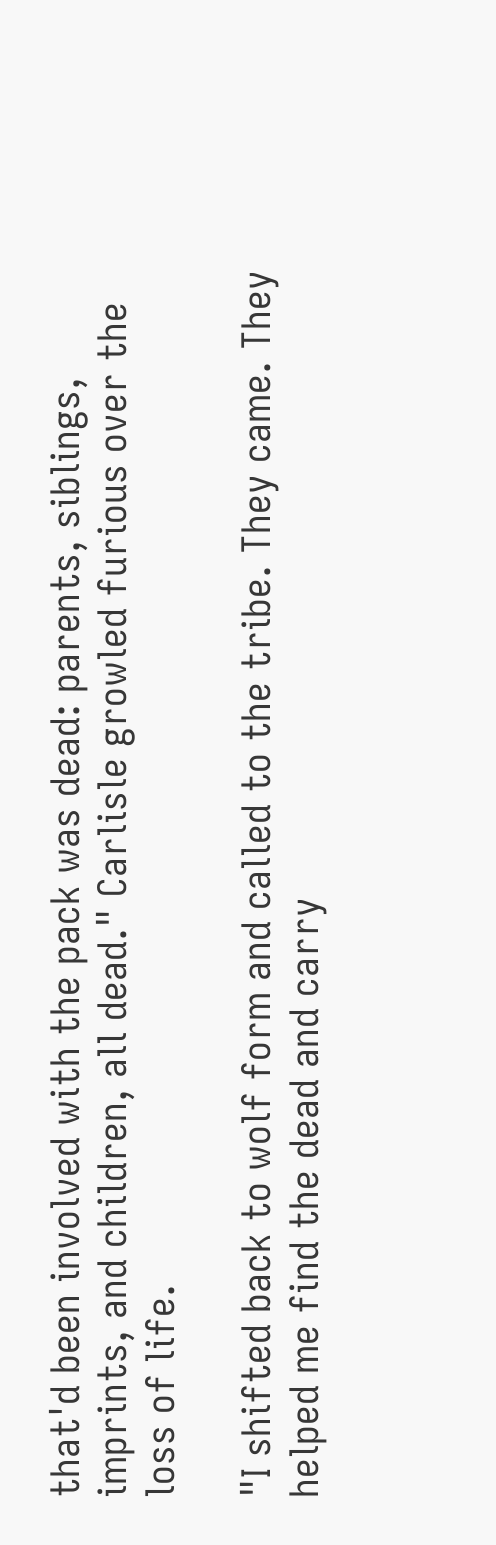that'd been involved with the pack was dead: parents, siblings, imprints, and children, all dead." Carlisle growled furious over the loss of life.

"I shifted back to wolf form and called to the tribe. They came. They helped me find the dead and carry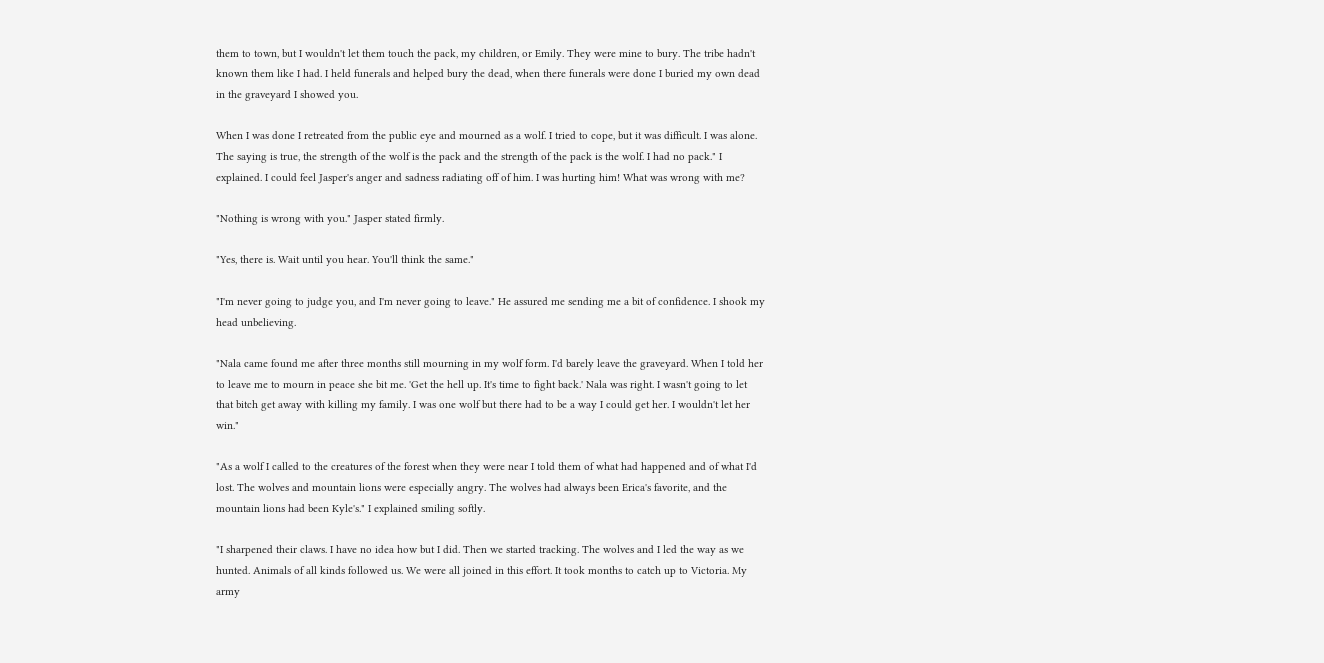them to town, but I wouldn't let them touch the pack, my children, or Emily. They were mine to bury. The tribe hadn't known them like I had. I held funerals and helped bury the dead, when there funerals were done I buried my own dead in the graveyard I showed you.

When I was done I retreated from the public eye and mourned as a wolf. I tried to cope, but it was difficult. I was alone. The saying is true, the strength of the wolf is the pack and the strength of the pack is the wolf. I had no pack." I explained. I could feel Jasper's anger and sadness radiating off of him. I was hurting him! What was wrong with me?

"Nothing is wrong with you." Jasper stated firmly.

"Yes, there is. Wait until you hear. You'll think the same."

"I'm never going to judge you, and I'm never going to leave." He assured me sending me a bit of confidence. I shook my head unbelieving.

"Nala came found me after three months still mourning in my wolf form. I'd barely leave the graveyard. When I told her to leave me to mourn in peace she bit me. 'Get the hell up. It's time to fight back.' Nala was right. I wasn't going to let that bitch get away with killing my family. I was one wolf but there had to be a way I could get her. I wouldn't let her win."

"As a wolf I called to the creatures of the forest when they were near I told them of what had happened and of what I'd lost. The wolves and mountain lions were especially angry. The wolves had always been Erica's favorite, and the mountain lions had been Kyle's." I explained smiling softly.

"I sharpened their claws. I have no idea how but I did. Then we started tracking. The wolves and I led the way as we hunted. Animals of all kinds followed us. We were all joined in this effort. It took months to catch up to Victoria. My army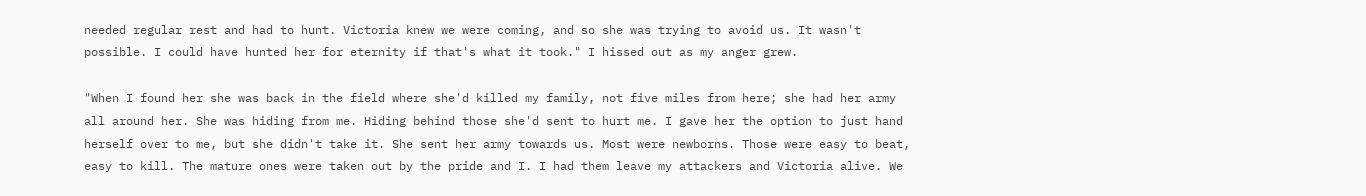needed regular rest and had to hunt. Victoria knew we were coming, and so she was trying to avoid us. It wasn't possible. I could have hunted her for eternity if that's what it took." I hissed out as my anger grew.

"When I found her she was back in the field where she'd killed my family, not five miles from here; she had her army all around her. She was hiding from me. Hiding behind those she'd sent to hurt me. I gave her the option to just hand herself over to me, but she didn't take it. She sent her army towards us. Most were newborns. Those were easy to beat, easy to kill. The mature ones were taken out by the pride and I. I had them leave my attackers and Victoria alive. We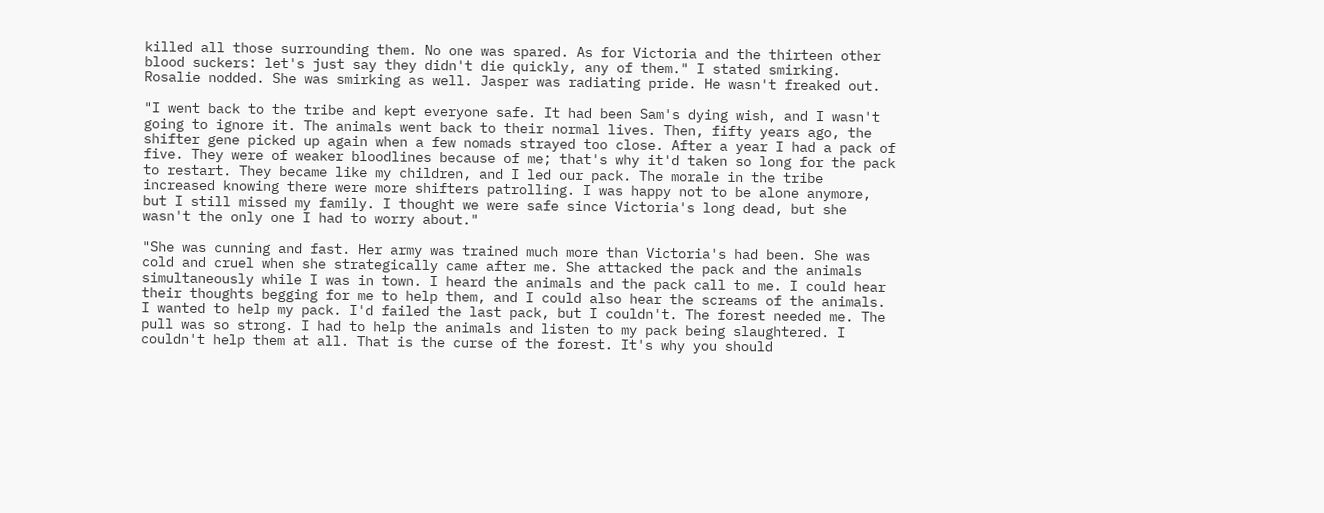killed all those surrounding them. No one was spared. As for Victoria and the thirteen other blood suckers: let's just say they didn't die quickly, any of them." I stated smirking. Rosalie nodded. She was smirking as well. Jasper was radiating pride. He wasn't freaked out.

"I went back to the tribe and kept everyone safe. It had been Sam's dying wish, and I wasn't going to ignore it. The animals went back to their normal lives. Then, fifty years ago, the shifter gene picked up again when a few nomads strayed too close. After a year I had a pack of five. They were of weaker bloodlines because of me; that's why it'd taken so long for the pack to restart. They became like my children, and I led our pack. The morale in the tribe increased knowing there were more shifters patrolling. I was happy not to be alone anymore, but I still missed my family. I thought we were safe since Victoria's long dead, but she wasn't the only one I had to worry about."

"She was cunning and fast. Her army was trained much more than Victoria's had been. She was cold and cruel when she strategically came after me. She attacked the pack and the animals simultaneously while I was in town. I heard the animals and the pack call to me. I could hear their thoughts begging for me to help them, and I could also hear the screams of the animals. I wanted to help my pack. I'd failed the last pack, but I couldn't. The forest needed me. The pull was so strong. I had to help the animals and listen to my pack being slaughtered. I couldn't help them at all. That is the curse of the forest. It's why you should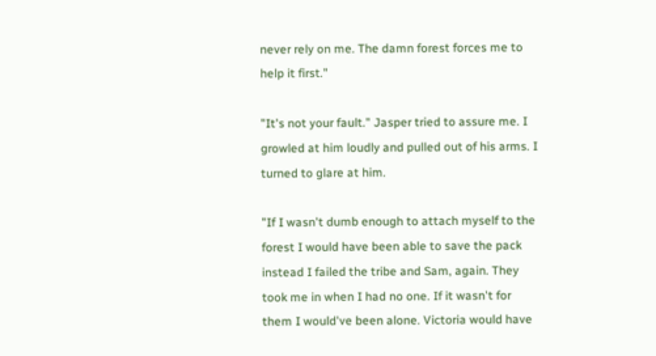never rely on me. The damn forest forces me to help it first."

"It's not your fault." Jasper tried to assure me. I growled at him loudly and pulled out of his arms. I turned to glare at him.

"If I wasn't dumb enough to attach myself to the forest I would have been able to save the pack instead I failed the tribe and Sam, again. They took me in when I had no one. If it wasn't for them I would've been alone. Victoria would have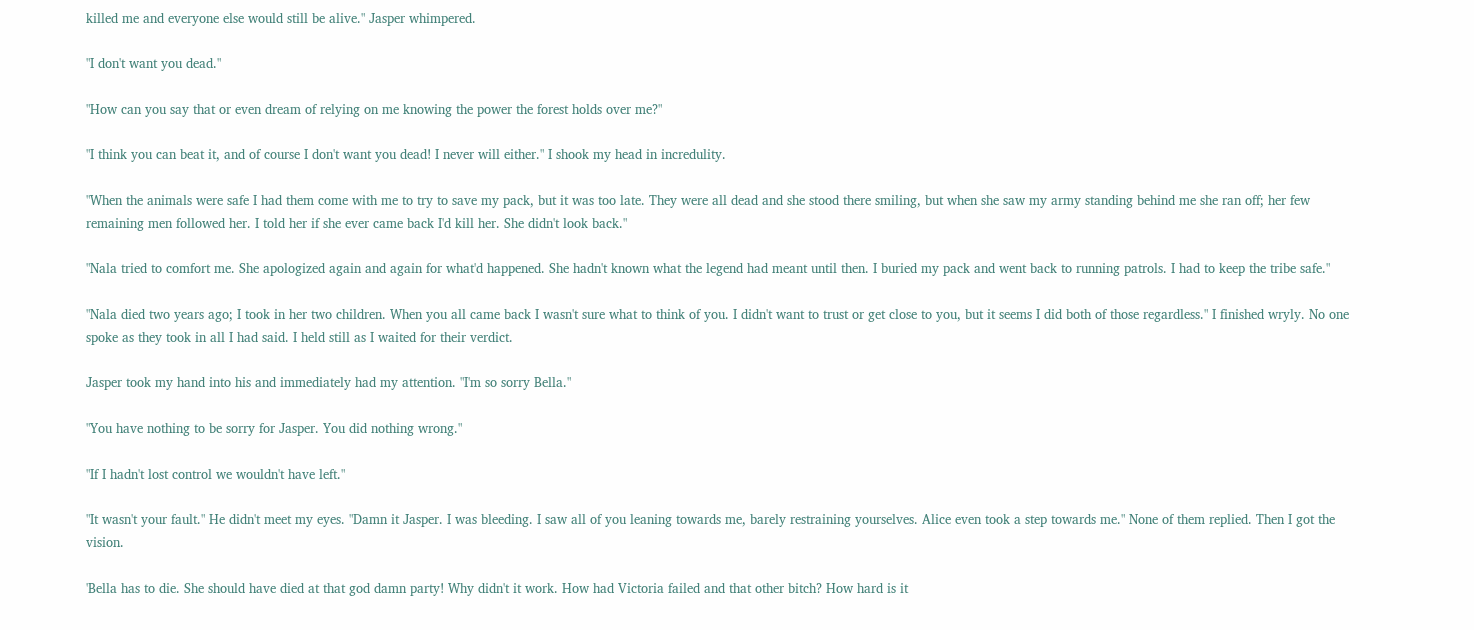killed me and everyone else would still be alive." Jasper whimpered.

"I don't want you dead."

"How can you say that or even dream of relying on me knowing the power the forest holds over me?"

"I think you can beat it, and of course I don't want you dead! I never will either." I shook my head in incredulity.

"When the animals were safe I had them come with me to try to save my pack, but it was too late. They were all dead and she stood there smiling, but when she saw my army standing behind me she ran off; her few remaining men followed her. I told her if she ever came back I'd kill her. She didn't look back."

"Nala tried to comfort me. She apologized again and again for what'd happened. She hadn't known what the legend had meant until then. I buried my pack and went back to running patrols. I had to keep the tribe safe."

"Nala died two years ago; I took in her two children. When you all came back I wasn't sure what to think of you. I didn't want to trust or get close to you, but it seems I did both of those regardless." I finished wryly. No one spoke as they took in all I had said. I held still as I waited for their verdict.

Jasper took my hand into his and immediately had my attention. "I'm so sorry Bella."

"You have nothing to be sorry for Jasper. You did nothing wrong."

"If I hadn't lost control we wouldn't have left."

"It wasn't your fault." He didn't meet my eyes. "Damn it Jasper. I was bleeding. I saw all of you leaning towards me, barely restraining yourselves. Alice even took a step towards me." None of them replied. Then I got the vision.

'Bella has to die. She should have died at that god damn party! Why didn't it work. How had Victoria failed and that other bitch? How hard is it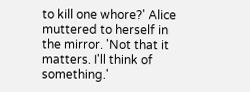to kill one whore?' Alice muttered to herself in the mirror. 'Not that it matters. I'll think of something.'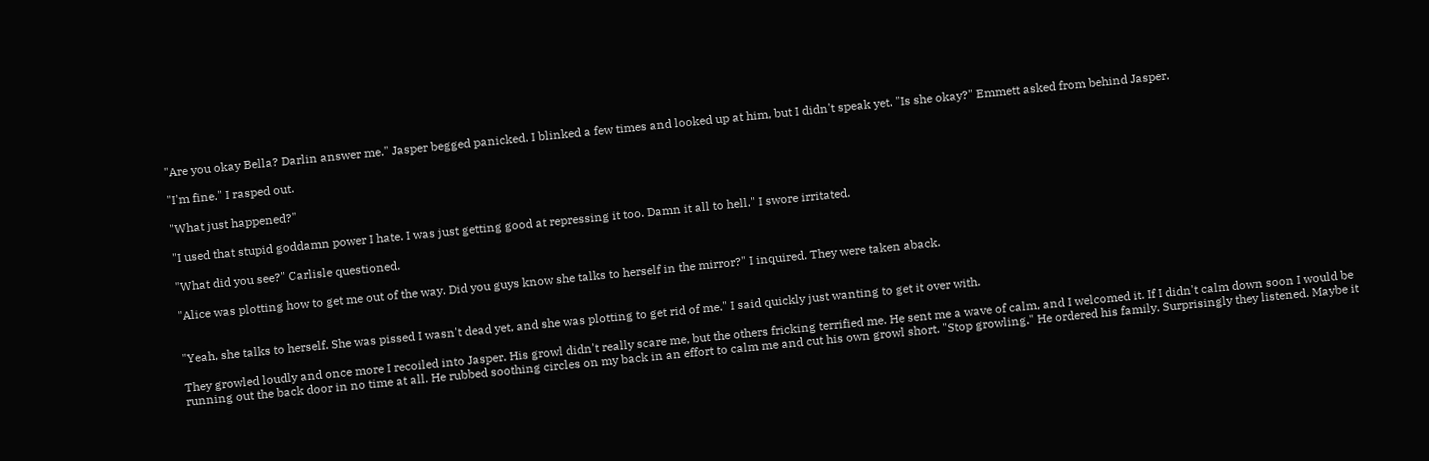"Are you okay Bella? Darlin answer me." Jasper begged panicked. I blinked a few times and looked up at him, but I didn't speak yet. "Is she okay?" Emmett asked from behind Jasper.

"I'm fine." I rasped out.

"What just happened?"

"I used that stupid goddamn power I hate. I was just getting good at repressing it too. Damn it all to hell." I swore irritated.

"What did you see?" Carlisle questioned.

"Alice was plotting how to get me out of the way. Did you guys know she talks to herself in the mirror?" I inquired. They were taken aback.


"Yeah, she talks to herself. She was pissed I wasn't dead yet, and she was plotting to get rid of me." I said quickly just wanting to get it over with.

They growled loudly and once more I recoiled into Jasper. His growl didn't really scare me, but the others fricking terrified me. He sent me a wave of calm, and I welcomed it. If I didn't calm down soon I would be running out the back door in no time at all. He rubbed soothing circles on my back in an effort to calm me and cut his own growl short. "Stop growling." He ordered his family. Surprisingly they listened. Maybe it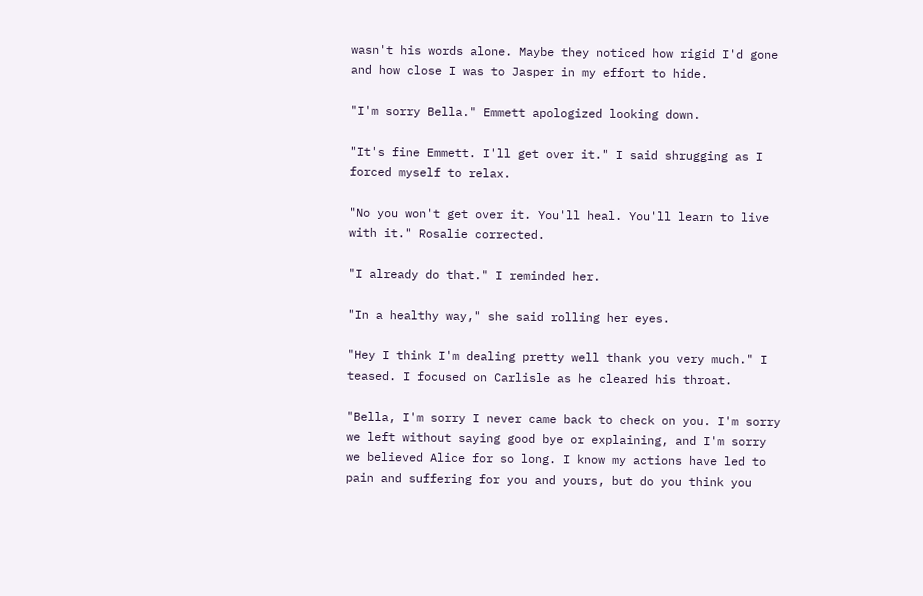wasn't his words alone. Maybe they noticed how rigid I'd gone and how close I was to Jasper in my effort to hide.

"I'm sorry Bella." Emmett apologized looking down.

"It's fine Emmett. I'll get over it." I said shrugging as I forced myself to relax.

"No you won't get over it. You'll heal. You'll learn to live with it." Rosalie corrected.

"I already do that." I reminded her.

"In a healthy way," she said rolling her eyes.

"Hey I think I'm dealing pretty well thank you very much." I teased. I focused on Carlisle as he cleared his throat.

"Bella, I'm sorry I never came back to check on you. I'm sorry we left without saying good bye or explaining, and I'm sorry we believed Alice for so long. I know my actions have led to pain and suffering for you and yours, but do you think you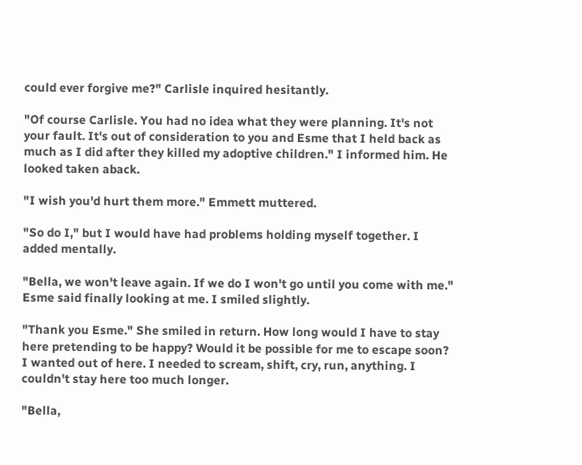could ever forgive me?" Carlisle inquired hesitantly.

"Of course Carlisle. You had no idea what they were planning. It's not your fault. It's out of consideration to you and Esme that I held back as much as I did after they killed my adoptive children." I informed him. He looked taken aback.

"I wish you'd hurt them more." Emmett muttered.

"So do I," but I would have had problems holding myself together. I added mentally.

"Bella, we won't leave again. If we do I won't go until you come with me." Esme said finally looking at me. I smiled slightly.

"Thank you Esme." She smiled in return. How long would I have to stay here pretending to be happy? Would it be possible for me to escape soon? I wanted out of here. I needed to scream, shift, cry, run, anything. I couldn't stay here too much longer.

"Bella,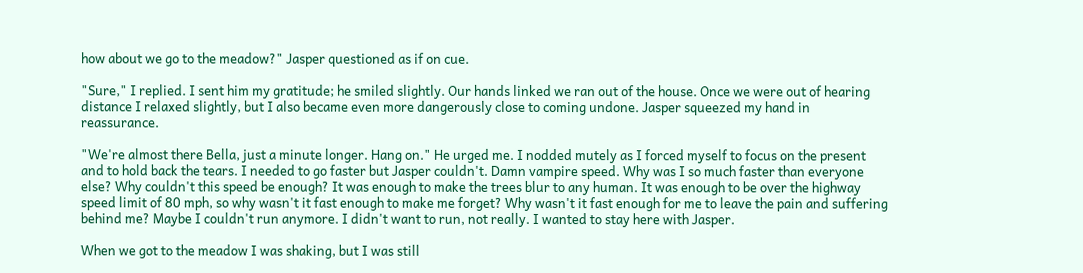how about we go to the meadow?" Jasper questioned as if on cue.

"Sure," I replied. I sent him my gratitude; he smiled slightly. Our hands linked we ran out of the house. Once we were out of hearing distance I relaxed slightly, but I also became even more dangerously close to coming undone. Jasper squeezed my hand in reassurance.

"We're almost there Bella, just a minute longer. Hang on." He urged me. I nodded mutely as I forced myself to focus on the present and to hold back the tears. I needed to go faster but Jasper couldn't. Damn vampire speed. Why was I so much faster than everyone else? Why couldn't this speed be enough? It was enough to make the trees blur to any human. It was enough to be over the highway speed limit of 80 mph, so why wasn't it fast enough to make me forget? Why wasn't it fast enough for me to leave the pain and suffering behind me? Maybe I couldn't run anymore. I didn't want to run, not really. I wanted to stay here with Jasper.

When we got to the meadow I was shaking, but I was still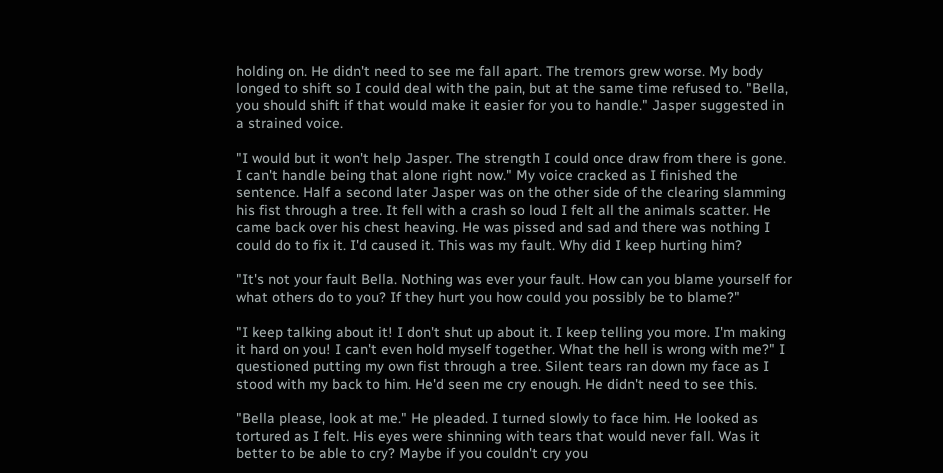holding on. He didn't need to see me fall apart. The tremors grew worse. My body longed to shift so I could deal with the pain, but at the same time refused to. "Bella, you should shift if that would make it easier for you to handle." Jasper suggested in a strained voice.

"I would but it won't help Jasper. The strength I could once draw from there is gone. I can't handle being that alone right now." My voice cracked as I finished the sentence. Half a second later Jasper was on the other side of the clearing slamming his fist through a tree. It fell with a crash so loud I felt all the animals scatter. He came back over his chest heaving. He was pissed and sad and there was nothing I could do to fix it. I'd caused it. This was my fault. Why did I keep hurting him?

"It's not your fault Bella. Nothing was ever your fault. How can you blame yourself for what others do to you? If they hurt you how could you possibly be to blame?"

"I keep talking about it! I don't shut up about it. I keep telling you more. I'm making it hard on you! I can't even hold myself together. What the hell is wrong with me?" I questioned putting my own fist through a tree. Silent tears ran down my face as I stood with my back to him. He'd seen me cry enough. He didn't need to see this.

"Bella please, look at me." He pleaded. I turned slowly to face him. He looked as tortured as I felt. His eyes were shinning with tears that would never fall. Was it better to be able to cry? Maybe if you couldn't cry you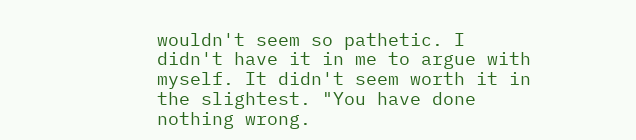wouldn't seem so pathetic. I didn't have it in me to argue with myself. It didn't seem worth it in the slightest. "You have done nothing wrong.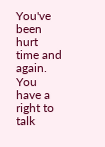You've been hurt time and again. You have a right to talk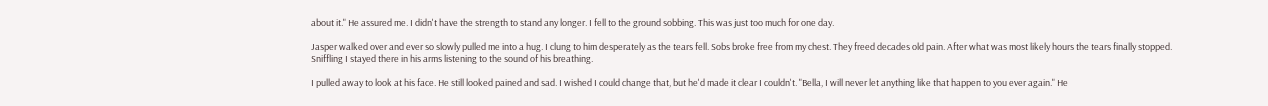about it." He assured me. I didn't have the strength to stand any longer. I fell to the ground sobbing. This was just too much for one day.

Jasper walked over and ever so slowly pulled me into a hug. I clung to him desperately as the tears fell. Sobs broke free from my chest. They freed decades old pain. After what was most likely hours the tears finally stopped. Sniffling I stayed there in his arms listening to the sound of his breathing.

I pulled away to look at his face. He still looked pained and sad. I wished I could change that, but he'd made it clear I couldn't. "Bella, I will never let anything like that happen to you ever again." He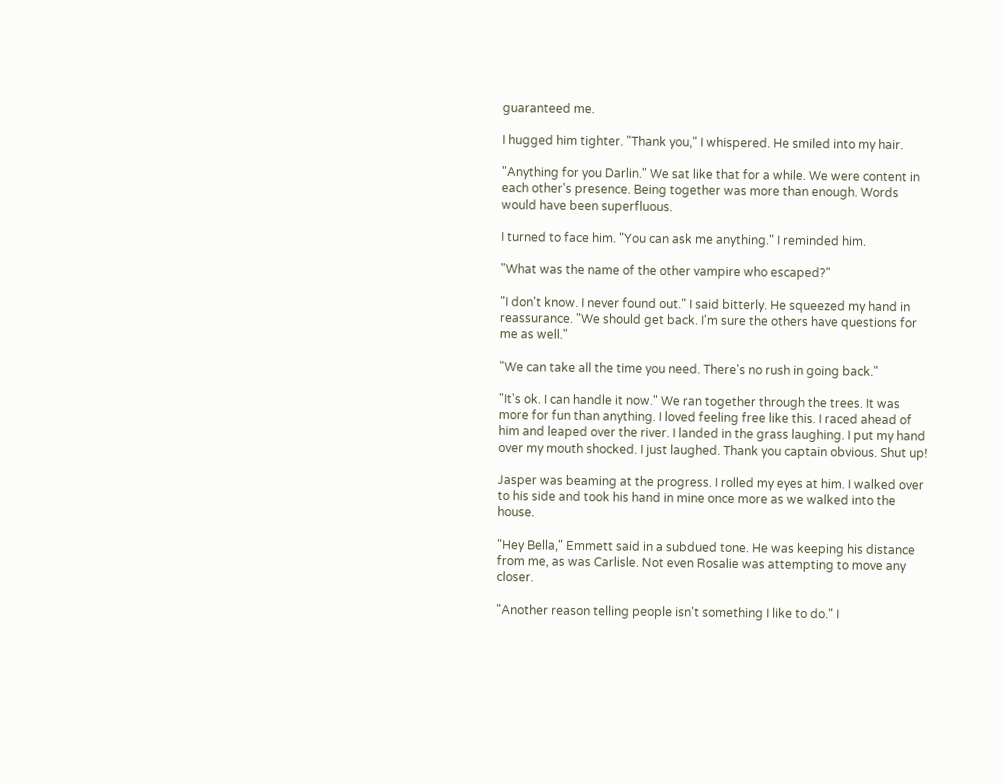guaranteed me.

I hugged him tighter. "Thank you," I whispered. He smiled into my hair.

"Anything for you Darlin." We sat like that for a while. We were content in each other's presence. Being together was more than enough. Words would have been superfluous.

I turned to face him. "You can ask me anything." I reminded him.

"What was the name of the other vampire who escaped?"

"I don't know. I never found out." I said bitterly. He squeezed my hand in reassurance. "We should get back. I'm sure the others have questions for me as well."

"We can take all the time you need. There's no rush in going back."

"It's ok. I can handle it now." We ran together through the trees. It was more for fun than anything. I loved feeling free like this. I raced ahead of him and leaped over the river. I landed in the grass laughing. I put my hand over my mouth shocked. I just laughed. Thank you captain obvious. Shut up!

Jasper was beaming at the progress. I rolled my eyes at him. I walked over to his side and took his hand in mine once more as we walked into the house.

"Hey Bella," Emmett said in a subdued tone. He was keeping his distance from me, as was Carlisle. Not even Rosalie was attempting to move any closer.

"Another reason telling people isn't something I like to do." I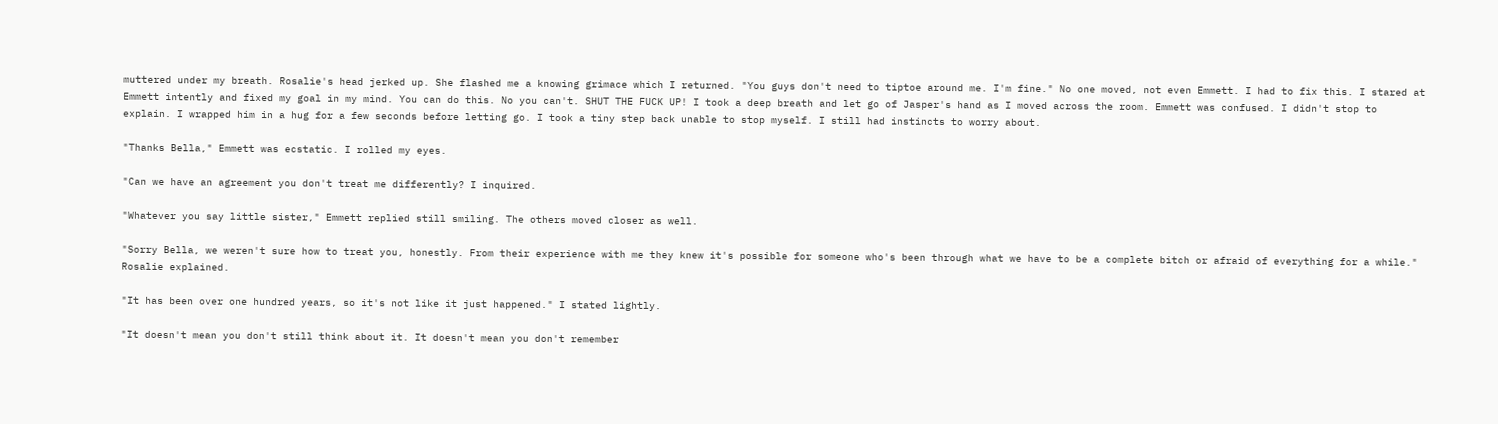muttered under my breath. Rosalie's head jerked up. She flashed me a knowing grimace which I returned. "You guys don't need to tiptoe around me. I'm fine." No one moved, not even Emmett. I had to fix this. I stared at Emmett intently and fixed my goal in my mind. You can do this. No you can't. SHUT THE FUCK UP! I took a deep breath and let go of Jasper's hand as I moved across the room. Emmett was confused. I didn't stop to explain. I wrapped him in a hug for a few seconds before letting go. I took a tiny step back unable to stop myself. I still had instincts to worry about.

"Thanks Bella," Emmett was ecstatic. I rolled my eyes.

"Can we have an agreement you don't treat me differently? I inquired.

"Whatever you say little sister," Emmett replied still smiling. The others moved closer as well.

"Sorry Bella, we weren't sure how to treat you, honestly. From their experience with me they knew it's possible for someone who's been through what we have to be a complete bitch or afraid of everything for a while." Rosalie explained.

"It has been over one hundred years, so it's not like it just happened." I stated lightly.

"It doesn't mean you don't still think about it. It doesn't mean you don't remember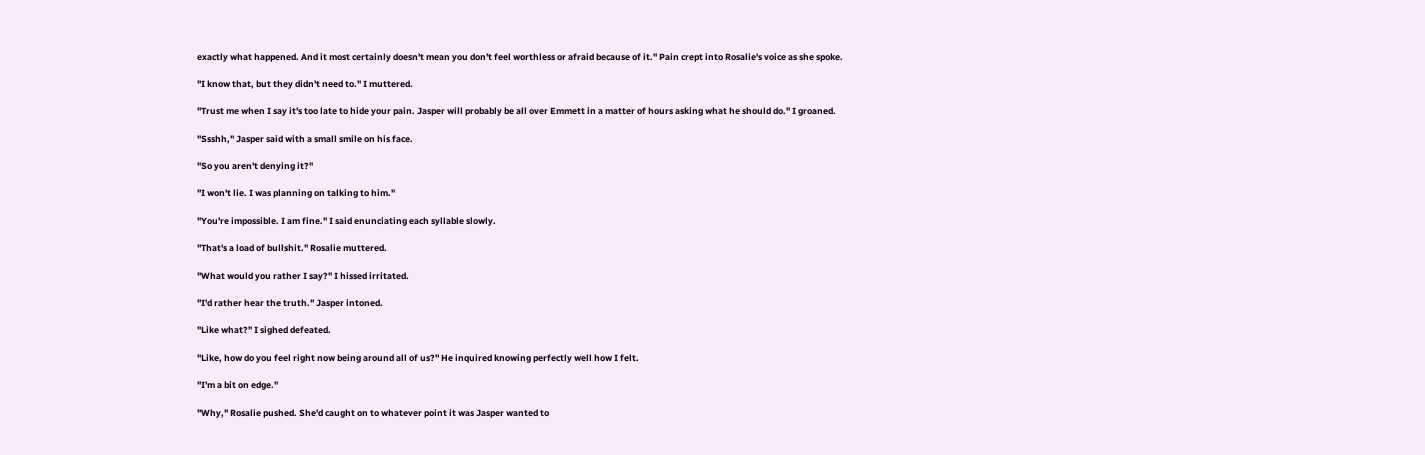exactly what happened. And it most certainly doesn't mean you don't feel worthless or afraid because of it." Pain crept into Rosalie's voice as she spoke.

"I know that, but they didn't need to." I muttered.

"Trust me when I say it's too late to hide your pain. Jasper will probably be all over Emmett in a matter of hours asking what he should do." I groaned.

"Ssshh," Jasper said with a small smile on his face.

"So you aren't denying it?"

"I won't lie. I was planning on talking to him."

"You're impossible. I am fine." I said enunciating each syllable slowly.

"That's a load of bullshit." Rosalie muttered.

"What would you rather I say?" I hissed irritated.

"I'd rather hear the truth." Jasper intoned.

"Like what?" I sighed defeated.

"Like, how do you feel right now being around all of us?" He inquired knowing perfectly well how I felt.

"I'm a bit on edge."

"Why," Rosalie pushed. She'd caught on to whatever point it was Jasper wanted to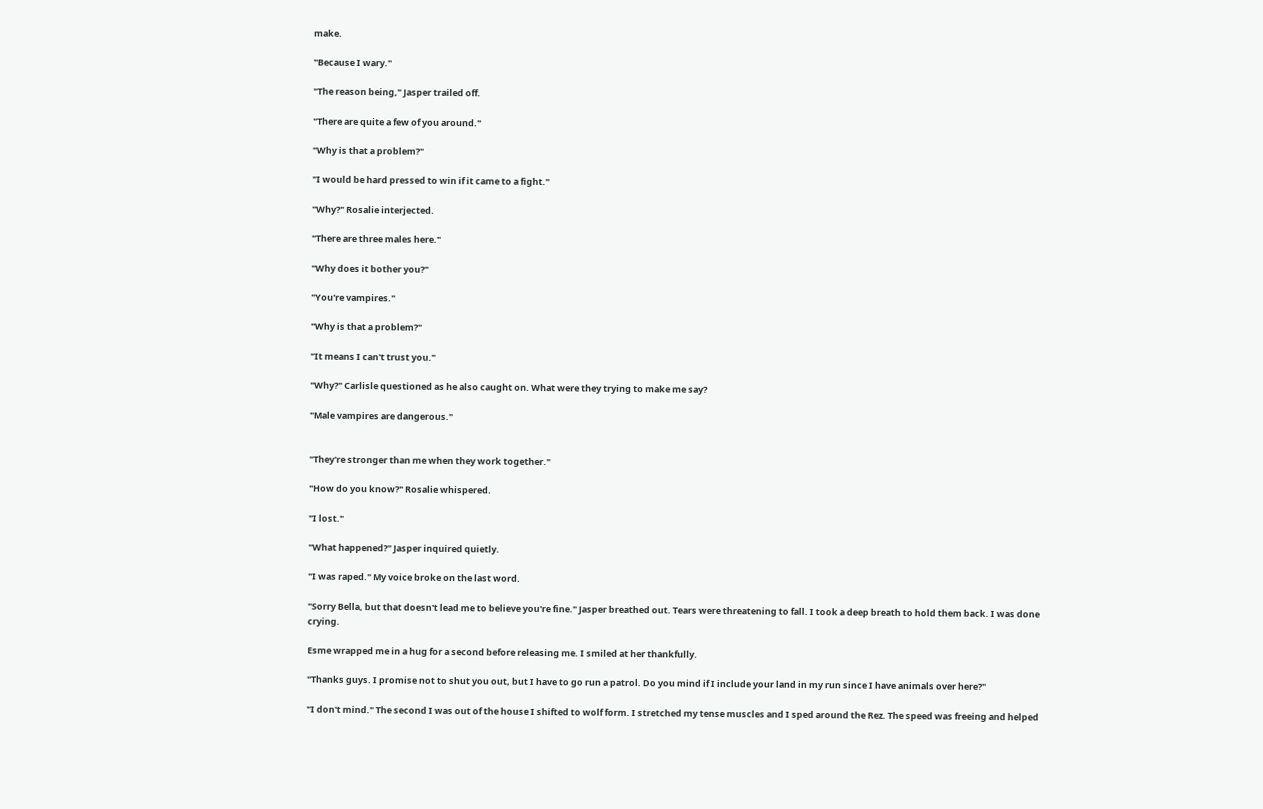make.

"Because I wary."

"The reason being," Jasper trailed off.

"There are quite a few of you around."

"Why is that a problem?"

"I would be hard pressed to win if it came to a fight."

"Why?" Rosalie interjected.

"There are three males here."

"Why does it bother you?"

"You're vampires."

"Why is that a problem?"

"It means I can't trust you."

"Why?" Carlisle questioned as he also caught on. What were they trying to make me say?

"Male vampires are dangerous."


"They're stronger than me when they work together."

"How do you know?" Rosalie whispered.

"I lost."

"What happened?" Jasper inquired quietly.

"I was raped." My voice broke on the last word.

"Sorry Bella, but that doesn't lead me to believe you're fine." Jasper breathed out. Tears were threatening to fall. I took a deep breath to hold them back. I was done crying.

Esme wrapped me in a hug for a second before releasing me. I smiled at her thankfully.

"Thanks guys. I promise not to shut you out, but I have to go run a patrol. Do you mind if I include your land in my run since I have animals over here?"

"I don't mind." The second I was out of the house I shifted to wolf form. I stretched my tense muscles and I sped around the Rez. The speed was freeing and helped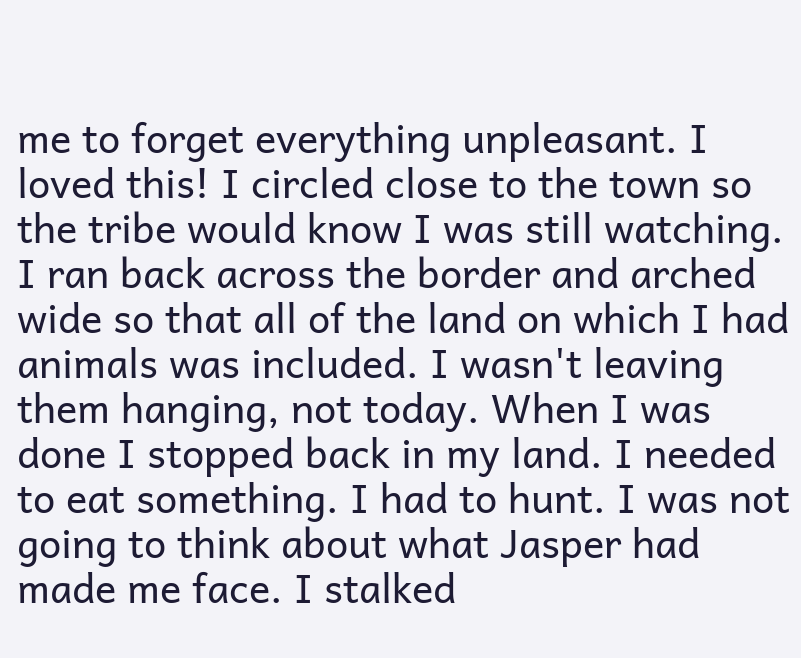me to forget everything unpleasant. I loved this! I circled close to the town so the tribe would know I was still watching. I ran back across the border and arched wide so that all of the land on which I had animals was included. I wasn't leaving them hanging, not today. When I was done I stopped back in my land. I needed to eat something. I had to hunt. I was not going to think about what Jasper had made me face. I stalked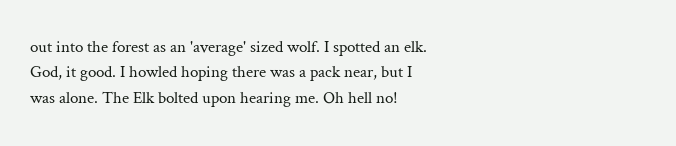out into the forest as an 'average' sized wolf. I spotted an elk. God, it good. I howled hoping there was a pack near, but I was alone. The Elk bolted upon hearing me. Oh hell no!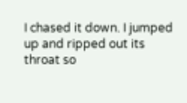I chased it down. I jumped up and ripped out its throat so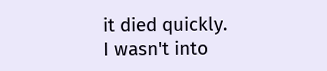it died quickly. I wasn't into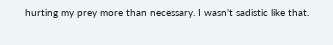hurting my prey more than necessary. I wasn't sadistic like that.